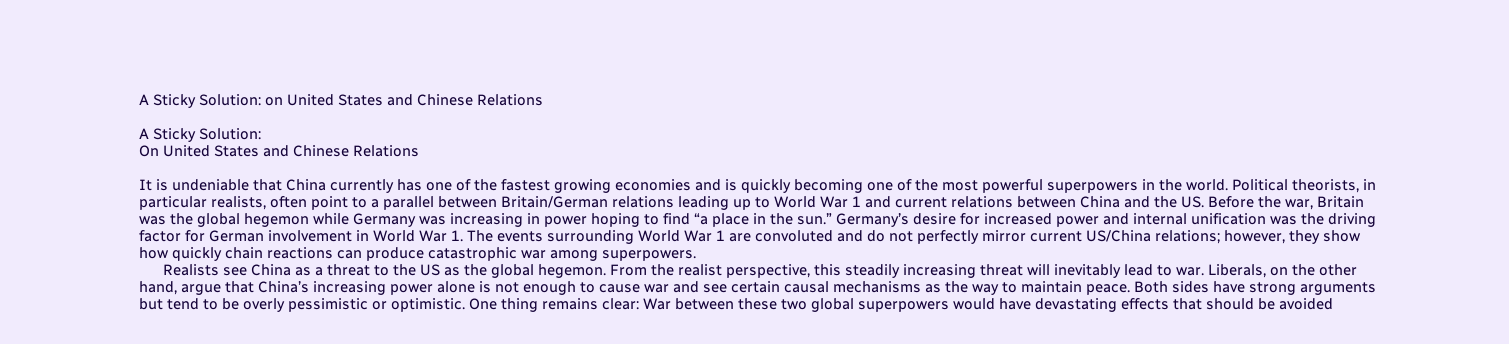A Sticky Solution: on United States and Chinese Relations

A Sticky Solution:
On United States and Chinese Relations

It is undeniable that China currently has one of the fastest growing economies and is quickly becoming one of the most powerful superpowers in the world. Political theorists, in particular realists, often point to a parallel between Britain/German relations leading up to World War 1 and current relations between China and the US. Before the war, Britain was the global hegemon while Germany was increasing in power hoping to find “a place in the sun.” Germany’s desire for increased power and internal unification was the driving factor for German involvement in World War 1. The events surrounding World War 1 are convoluted and do not perfectly mirror current US/China relations; however, they show how quickly chain reactions can produce catastrophic war among superpowers.
      Realists see China as a threat to the US as the global hegemon. From the realist perspective, this steadily increasing threat will inevitably lead to war. Liberals, on the other hand, argue that China’s increasing power alone is not enough to cause war and see certain causal mechanisms as the way to maintain peace. Both sides have strong arguments but tend to be overly pessimistic or optimistic. One thing remains clear: War between these two global superpowers would have devastating effects that should be avoided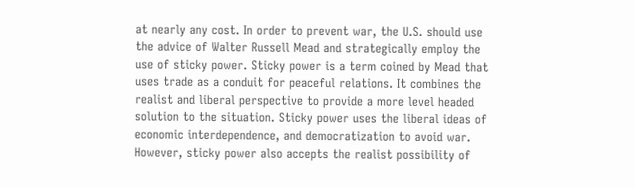at nearly any cost. In order to prevent war, the U.S. should use the advice of Walter Russell Mead and strategically employ the use of sticky power. Sticky power is a term coined by Mead that uses trade as a conduit for peaceful relations. It combines the realist and liberal perspective to provide a more level headed solution to the situation. Sticky power uses the liberal ideas of economic interdependence, and democratization to avoid war. However, sticky power also accepts the realist possibility of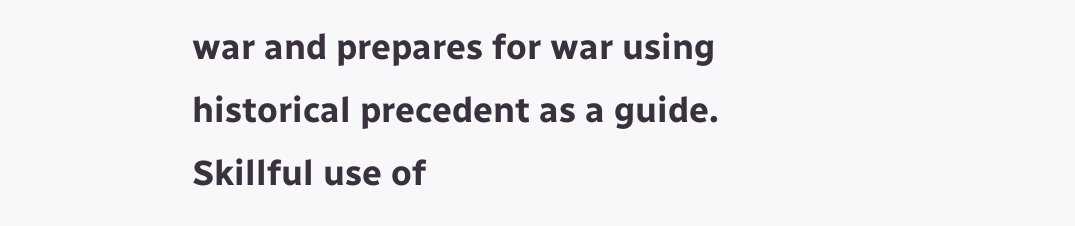war and prepares for war using historical precedent as a guide. Skillful use of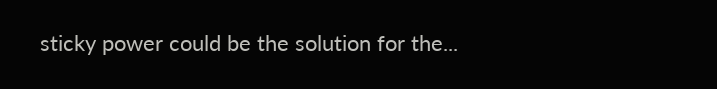sticky power could be the solution for the...